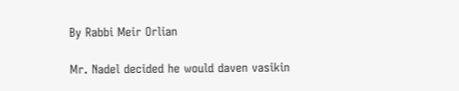By Rabbi Meir Orlian

Mr. Nadel decided he would daven vasikin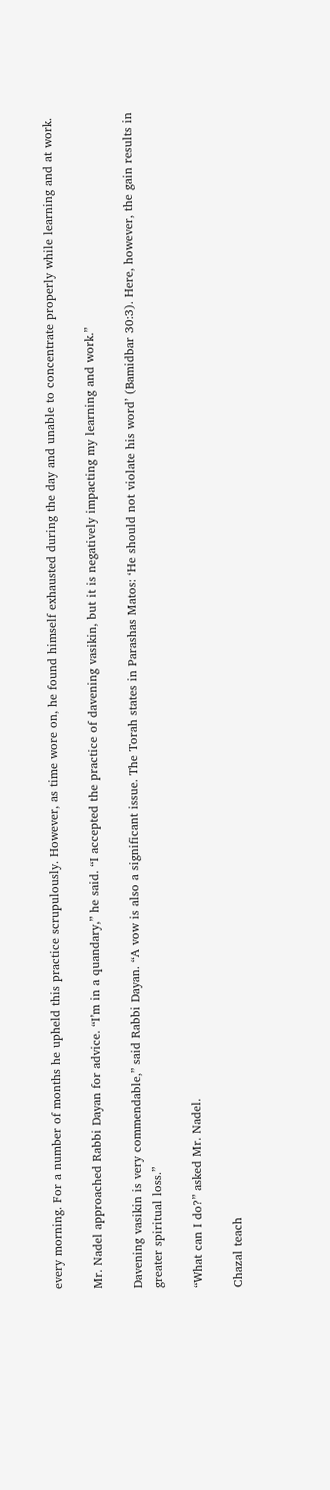every morning. For a number of months he upheld this practice scrupulously. However, as time wore on, he found himself exhausted during the day and unable to concentrate properly while learning and at work.

Mr. Nadel approached Rabbi Dayan for advice. “I’m in a quandary,” he said. “I accepted the practice of davening vasikin, but it is negatively impacting my learning and work.”

Davening vasikin is very commendable,” said Rabbi Dayan. “A vow is also a significant issue. The Torah states in Parashas Matos: ‘He should not violate his word’ (Bamidbar 30:3). Here, however, the gain results in greater spiritual loss.”

“What can I do?” asked Mr. Nadel.

Chazal teach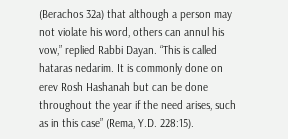(Berachos 32a) that although a person may not violate his word, others can annul his vow,” replied Rabbi Dayan. “This is called hataras nedarim. It is commonly done on erev Rosh Hashanah but can be done throughout the year if the need arises, such as in this case” (Rema, Y.D. 228:15).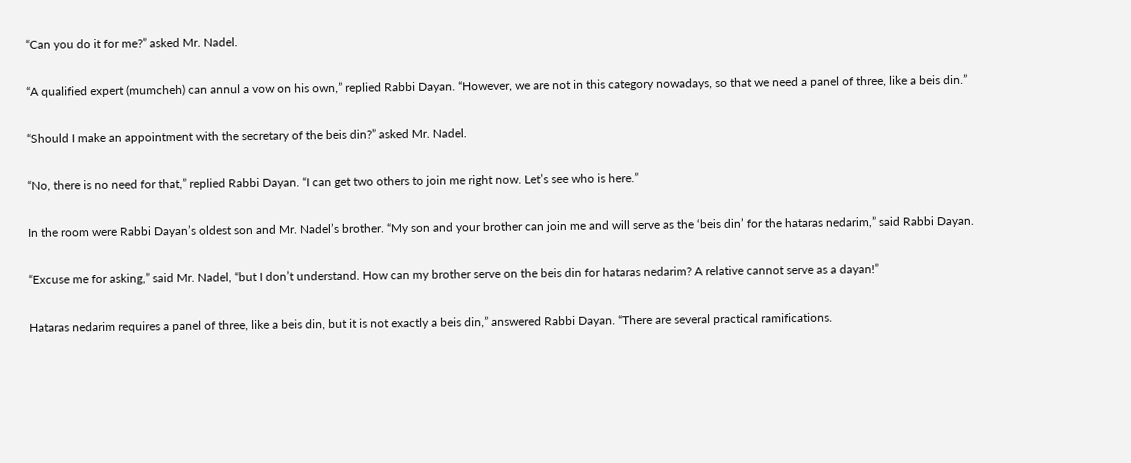“Can you do it for me?” asked Mr. Nadel.

“A qualified expert (mumcheh) can annul a vow on his own,” replied Rabbi Dayan. “However, we are not in this category nowadays, so that we need a panel of three, like a beis din.”

“Should I make an appointment with the secretary of the beis din?” asked Mr. Nadel.

“No, there is no need for that,” replied Rabbi Dayan. “I can get two others to join me right now. Let’s see who is here.”

In the room were Rabbi Dayan’s oldest son and Mr. Nadel’s brother. “My son and your brother can join me and will serve as the ‘beis din’ for the hataras nedarim,” said Rabbi Dayan.

“Excuse me for asking,” said Mr. Nadel, “but I don’t understand. How can my brother serve on the beis din for hataras nedarim? A relative cannot serve as a dayan!”

Hataras nedarim requires a panel of three, like a beis din, but it is not exactly a beis din,” answered Rabbi Dayan. “There are several practical ramifications.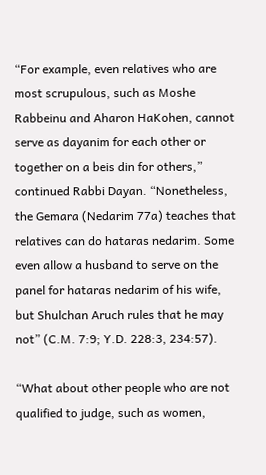“For example, even relatives who are most scrupulous, such as Moshe Rabbeinu and Aharon HaKohen, cannot serve as dayanim for each other or together on a beis din for others,” continued Rabbi Dayan. “Nonetheless, the Gemara (Nedarim 77a) teaches that relatives can do hataras nedarim. Some even allow a husband to serve on the panel for hataras nedarim of his wife, but Shulchan Aruch rules that he may not” (C.M. 7:9; Y.D. 228:3, 234:57).

“What about other people who are not qualified to judge, such as women,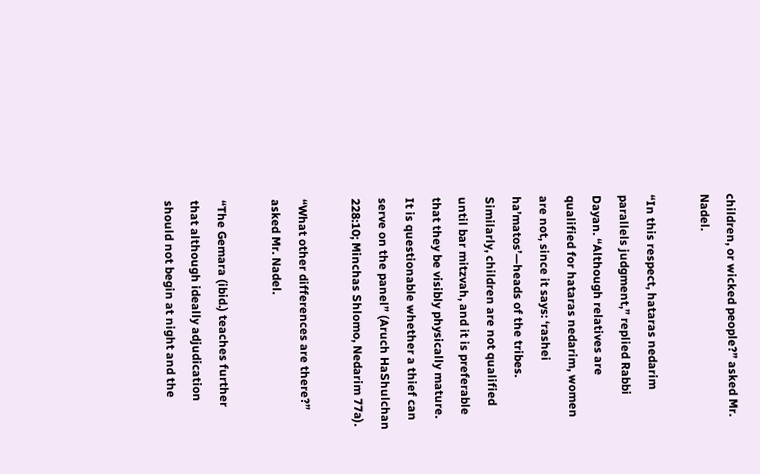children, or wicked people?” asked Mr. Nadel.

“In this respect, hataras nedarim parallels judgment,” replied Rabbi Dayan. “Although relatives are qualified for hataras nedarim, women are not, since it says: ‘rashei ha’matos’—heads of the tribes. Similarly, children are not qualified until bar mitzvah, and it is preferable that they be visibly physically mature. It is questionable whether a thief can serve on the panel” (Aruch HaShulchan 228:10; Minchas Shlomo, Nedarim 77a).

“What other differences are there?” asked Mr. Nadel.

“The Gemara (ibid.) teaches further that although ideally adjudication should not begin at night and the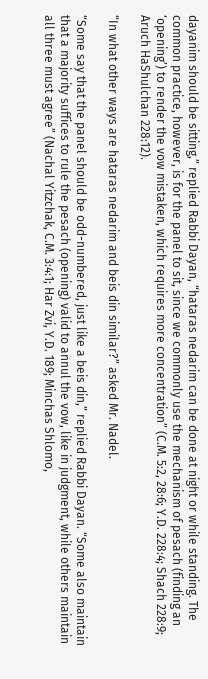dayanim should be sitting,” replied Rabbi Dayan, “hataras nedarim can be done at night or while standing. The common practice, however, is for the panel to sit, since we commonly use the mechanism of pesach (finding an ‘opening’) to render the vow mistaken, which requires more concentration” (C.M. 5:2, 28:6; Y.D. 228:4; Shach 228:9; Aruch HaShulchan 228:12).

“In what other ways are hataras nedarim and beis din similar?” asked Mr. Nadel.

“Some say that the panel should be odd-numbered, just like a beis din,” replied Rabbi Dayan. “Some also maintain that a majority suffices to rule the pesach (opening) valid to annul the vow, like in judgment, while others maintain all three must agree” (Nachal Yitzchak, C.M. 3:4:1; Har Zvi, Y.D. 189; Minchas Shlomo,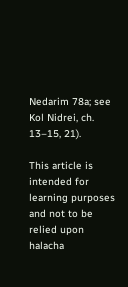Nedarim 78a; see Kol Nidrei, ch. 13–15, 21).

This article is intended for learning purposes and not to be relied upon halacha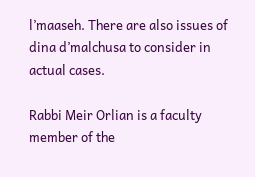l’maaseh. There are also issues of dina d’malchusa to consider in actual cases.

Rabbi Meir Orlian is a faculty member of the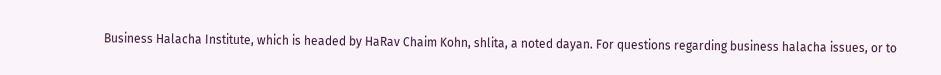Business Halacha Institute, which is headed by HaRav Chaim Kohn, shlita, a noted dayan. For questions regarding business halacha issues, or to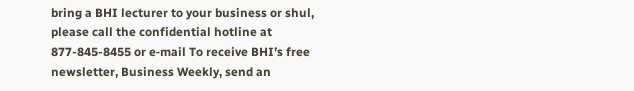bring a BHI lecturer to your business or shul, please call the confidential hotline at 877-845-8455 or e‑mail To receive BHI’s free newsletter, Business Weekly, send an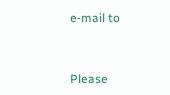e‑mail to


Please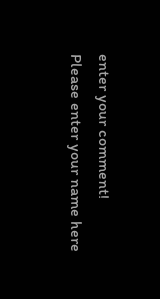enter your comment!
Please enter your name here